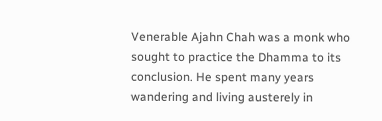Venerable Ajahn Chah was a monk who sought to practice the Dhamma to its conclusion. He spent many years wandering and living austerely in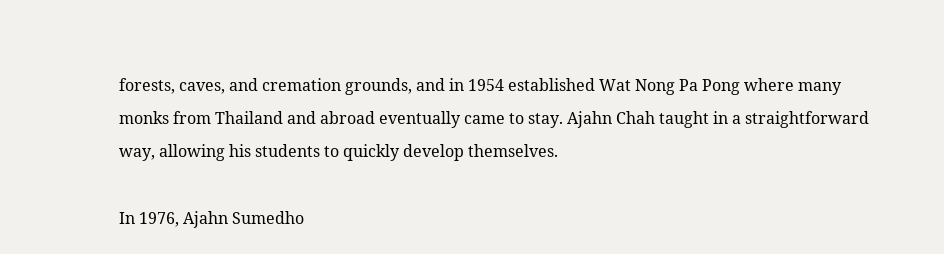forests, caves, and cremation grounds, and in 1954 established Wat Nong Pa Pong where many monks from Thailand and abroad eventually came to stay. Ajahn Chah taught in a straightforward way, allowing his students to quickly develop themselves.

In 1976, Ajahn Sumedho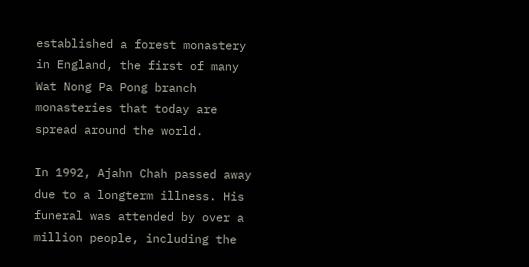established a forest monastery in England, the first of many Wat Nong Pa Pong branch monasteries that today are spread around the world.

In 1992, Ajahn Chah passed away due to a longterm illness. His funeral was attended by over a million people, including the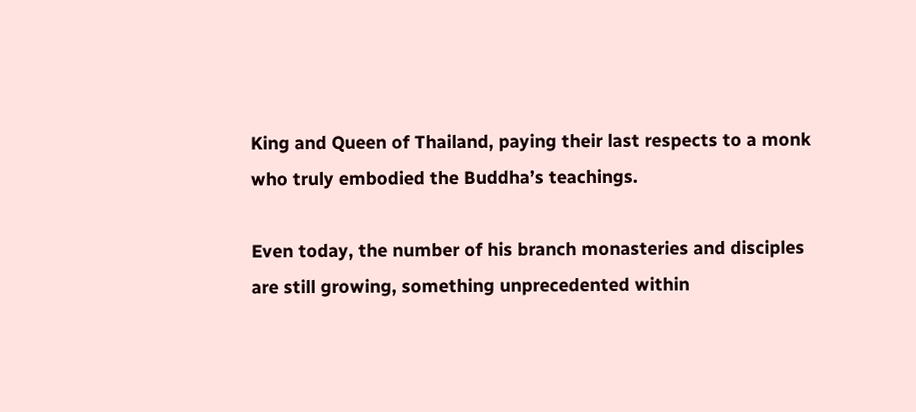King and Queen of Thailand, paying their last respects to a monk who truly embodied the Buddha’s teachings.

Even today, the number of his branch monasteries and disciples are still growing, something unprecedented within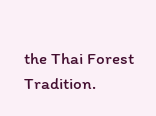the Thai Forest Tradition.